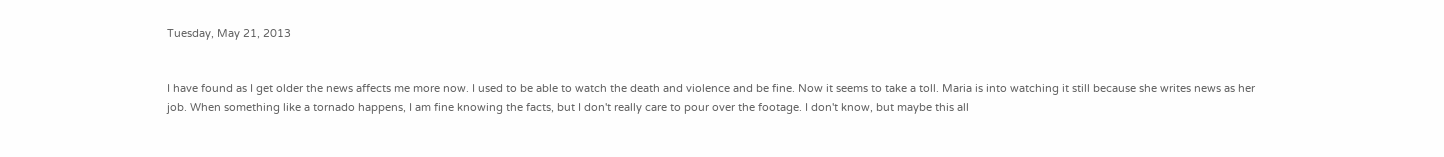Tuesday, May 21, 2013


I have found as I get older the news affects me more now. I used to be able to watch the death and violence and be fine. Now it seems to take a toll. Maria is into watching it still because she writes news as her job. When something like a tornado happens, I am fine knowing the facts, but I don't really care to pour over the footage. I don't know, but maybe this all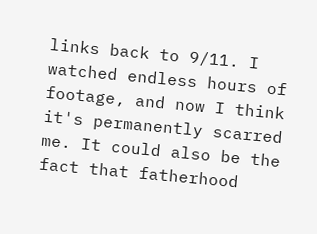links back to 9/11. I watched endless hours of footage, and now I think it's permanently scarred me. It could also be the fact that fatherhood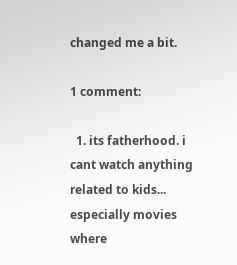changed me a bit.

1 comment:

  1. its fatherhood. i cant watch anything related to kids... especially movies where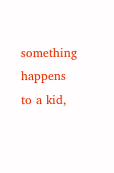something happens to a kid,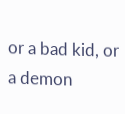or a bad kid, or a demon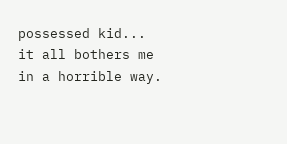possessed kid... it all bothers me in a horrible way.